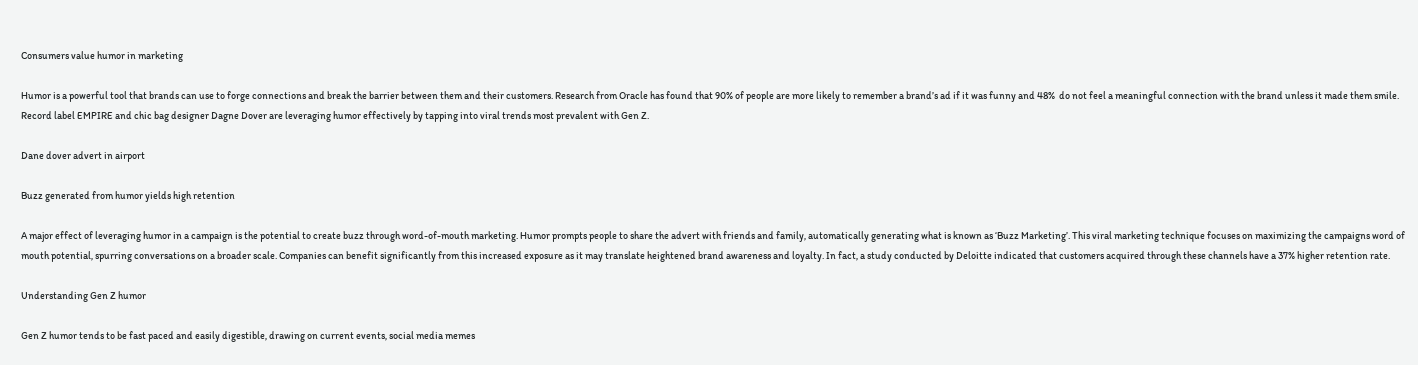Consumers value humor in marketing

Humor is a powerful tool that brands can use to forge connections and break the barrier between them and their customers. Research from Oracle has found that 90% of people are more likely to remember a brand’s ad if it was funny and 48%  do not feel a meaningful connection with the brand unless it made them smile. Record label EMPIRE and chic bag designer Dagne Dover are leveraging humor effectively by tapping into viral trends most prevalent with Gen Z.

Dane dover advert in airport

Buzz generated from humor yields high retention

A major effect of leveraging humor in a campaign is the potential to create buzz through word-of-mouth marketing. Humor prompts people to share the advert with friends and family, automatically generating what is known as ‘Buzz Marketing’. This viral marketing technique focuses on maximizing the campaigns word of mouth potential, spurring conversations on a broader scale. Companies can benefit significantly from this increased exposure as it may translate heightened brand awareness and loyalty. In fact, a study conducted by Deloitte indicated that customers acquired through these channels have a 37% higher retention rate.

Understanding Gen Z humor

Gen Z humor tends to be fast paced and easily digestible, drawing on current events, social media memes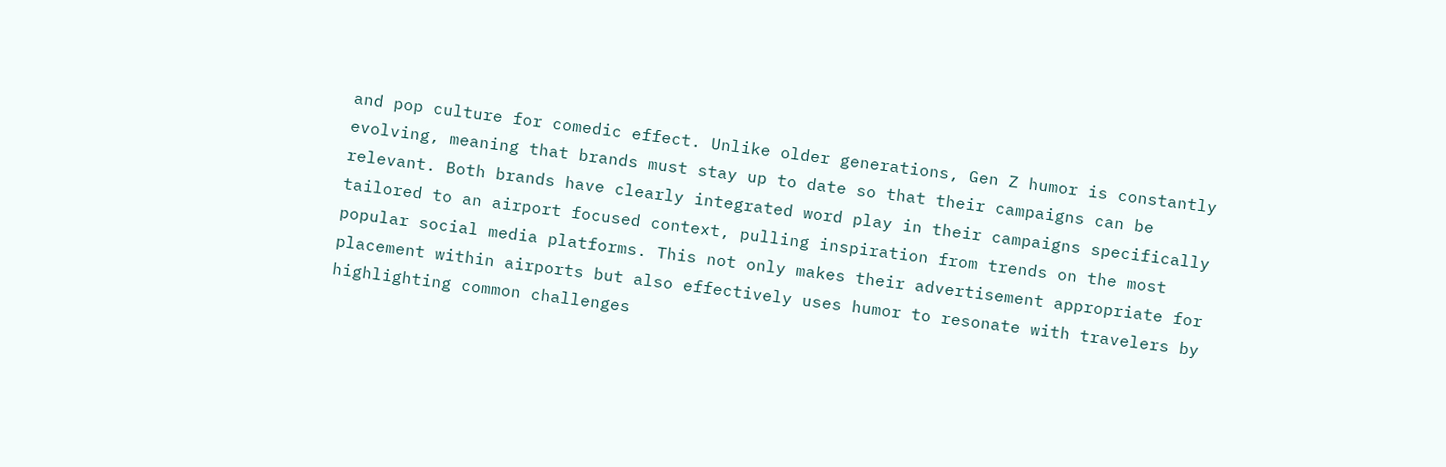and pop culture for comedic effect. Unlike older generations, Gen Z humor is constantly evolving, meaning that brands must stay up to date so that their campaigns can be relevant. Both brands have clearly integrated word play in their campaigns specifically tailored to an airport focused context, pulling inspiration from trends on the most popular social media platforms. This not only makes their advertisement appropriate for placement within airports but also effectively uses humor to resonate with travelers by highlighting common challenges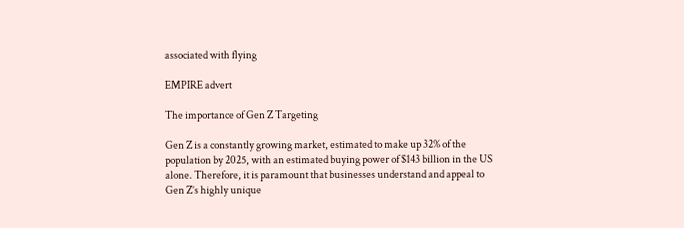associated with flying

EMPIRE advert

The importance of Gen Z Targeting

Gen Z is a constantly growing market, estimated to make up 32% of the population by 2025, with an estimated buying power of $143 billion in the US alone. Therefore, it is paramount that businesses understand and appeal to  Gen Z’s highly unique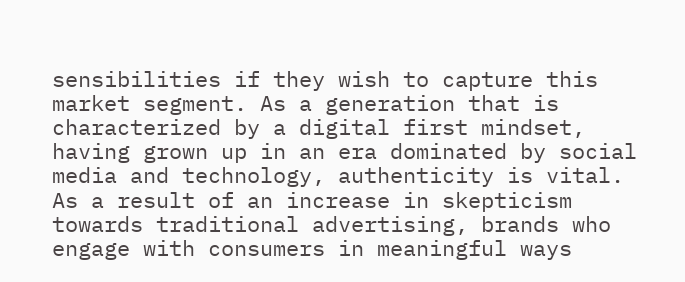sensibilities if they wish to capture this market segment. As a generation that is characterized by a digital first mindset, having grown up in an era dominated by social media and technology, authenticity is vital. As a result of an increase in skepticism towards traditional advertising, brands who engage with consumers in meaningful ways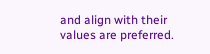and align with their values are preferred.